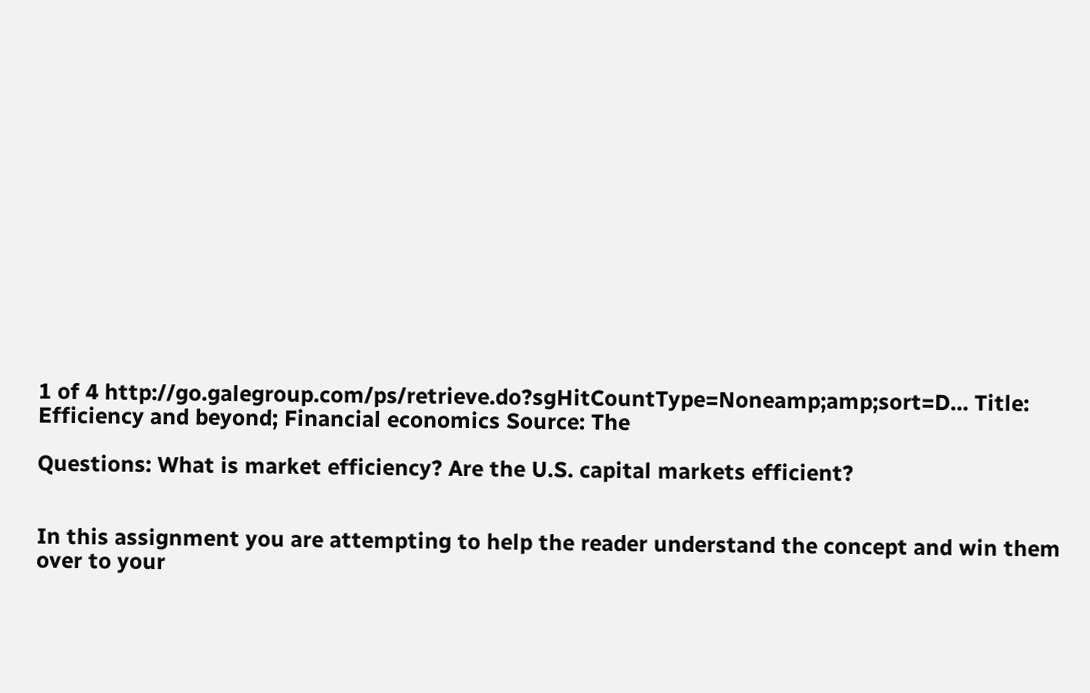1 of 4 http://go.galegroup.com/ps/retrieve.do?sgHitCountType=Noneamp;amp;sort=D… Title: Efficiency and beyond; Financial economics Source: The

Questions: What is market efficiency? Are the U.S. capital markets efficient?


In this assignment you are attempting to help the reader understand the concept and win them over to your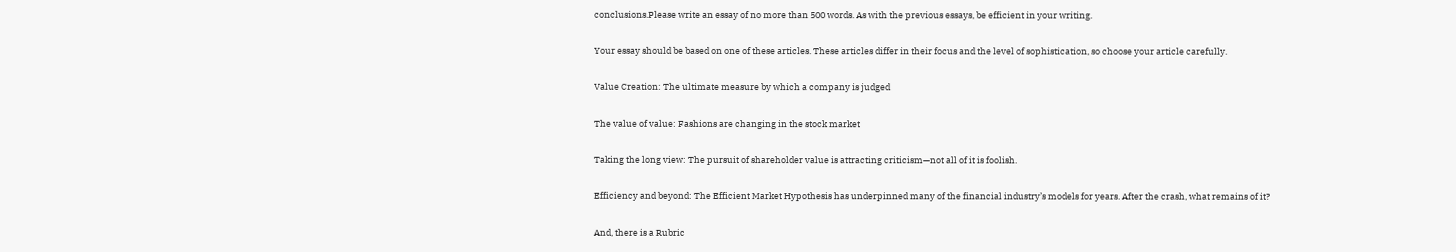conclusions.Please write an essay of no more than 500 words. As with the previous essays, be efficient in your writing.

Your essay should be based on one of these articles. These articles differ in their focus and the level of sophistication, so choose your article carefully.

Value Creation: The ultimate measure by which a company is judged

The value of value: Fashions are changing in the stock market

Taking the long view: The pursuit of shareholder value is attracting criticism—not all of it is foolish.

Efficiency and beyond: The Efficient Market Hypothesis has underpinned many of the financial industry’s models for years. After the crash, what remains of it?

And, there is a Rubric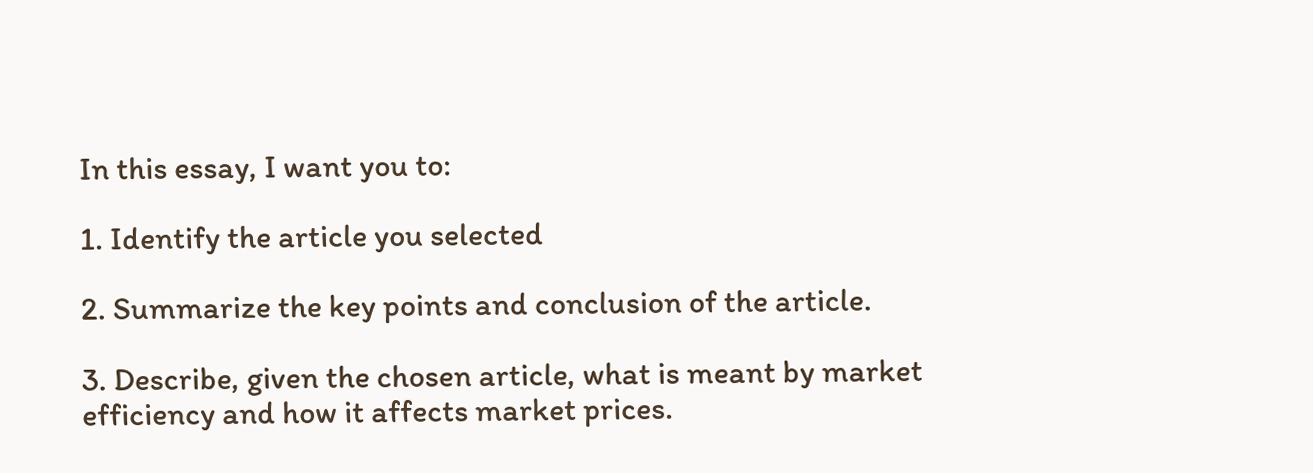In this essay, I want you to:

1. Identify the article you selected

2. Summarize the key points and conclusion of the article.

3. Describe, given the chosen article, what is meant by market efficiency and how it affects market prices.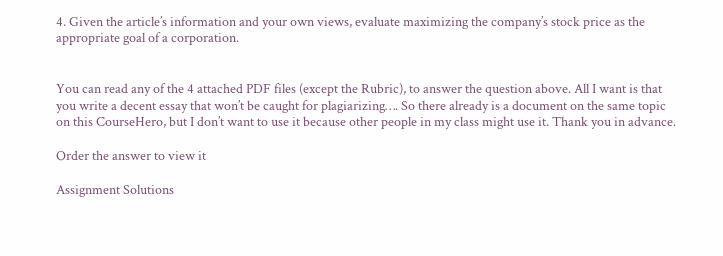4. Given the article’s information and your own views, evaluate maximizing the company’s stock price as the appropriate goal of a corporation.


You can read any of the 4 attached PDF files (except the Rubric), to answer the question above. All I want is that you write a decent essay that won’t be caught for plagiarizing…. So there already is a document on the same topic on this CourseHero, but I don’t want to use it because other people in my class might use it. Thank you in advance.

Order the answer to view it

Assignment Solutions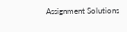Assignment Solutions